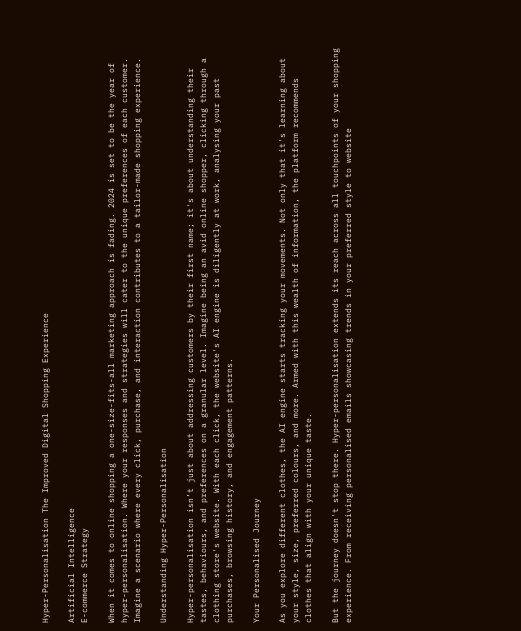Hyper-Personalisation The Improved Digital Shopping Experience

Artificial Intelligence
E-commerce Strategy

When it comes to online shopping a one-size-fits-all marketing approach is fading. 2024 is set to be the year of hyper-personalisation. Where your responses and strategies will cater to the unique preferences of each customer. Imagine a scenario where every click, purchase, and interaction contributes to a tailor-made shopping experience.

Understanding Hyper-Personalisation

Hyper-personalisation isn’t just about addressing customers by their first name; it's about understanding their tastes, behaviours, and preferences on a granular level. Imagine being an avid online shopper, clicking through a clothing store's website. With each click, the website's AI engine is diligently at work, analysing your past purchases, browsing history, and engagement patterns.

Your Personalised Journey

As you explore different clothes, the AI engine starts tracking your movements. Not only that it's learning about your style, size, preferred colours, and more. Armed with this wealth of information, the platform recommends clothes that align with your unique taste.

But the journey doesn't stop there. Hyper-personalisation extends its reach across all touchpoints of your shopping experience. From receiving personalised emails showcasing trends in your preferred style to website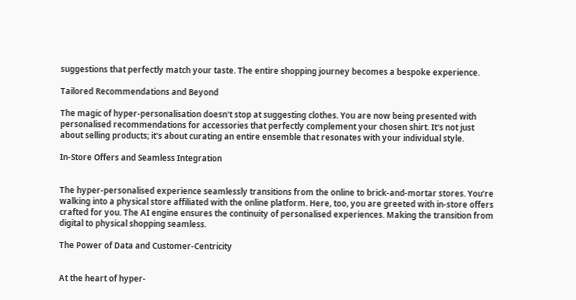suggestions that perfectly match your taste. The entire shopping journey becomes a bespoke experience.

Tailored Recommendations and Beyond

The magic of hyper-personalisation doesn't stop at suggesting clothes. You are now being presented with personalised recommendations for accessories that perfectly complement your chosen shirt. It's not just about selling products; it's about curating an entire ensemble that resonates with your individual style.

In-Store Offers and Seamless Integration


The hyper-personalised experience seamlessly transitions from the online to brick-and-mortar stores. You’re walking into a physical store affiliated with the online platform. Here, too, you are greeted with in-store offers crafted for you. The AI engine ensures the continuity of personalised experiences. Making the transition from digital to physical shopping seamless.

The Power of Data and Customer-Centricity


At the heart of hyper-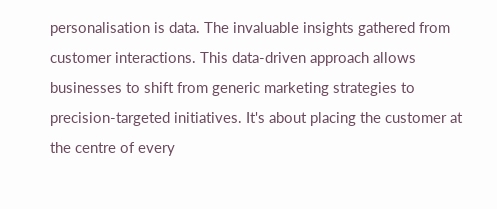personalisation is data. The invaluable insights gathered from customer interactions. This data-driven approach allows businesses to shift from generic marketing strategies to precision-targeted initiatives. It's about placing the customer at the centre of every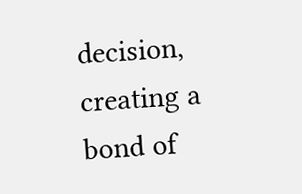decision, creating a bond of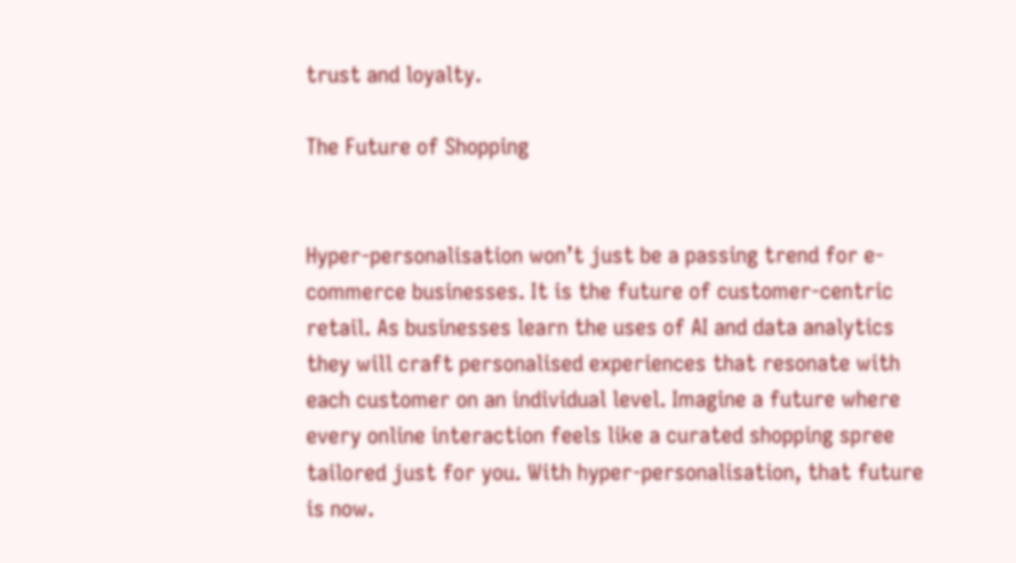trust and loyalty.

The Future of Shopping


Hyper-personalisation won’t just be a passing trend for e-commerce businesses. It is the future of customer-centric retail. As businesses learn the uses of AI and data analytics they will craft personalised experiences that resonate with each customer on an individual level. Imagine a future where every online interaction feels like a curated shopping spree tailored just for you. With hyper-personalisation, that future is now.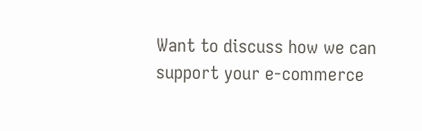Want to discuss how we can support your e-commerce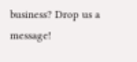business? Drop us a message!